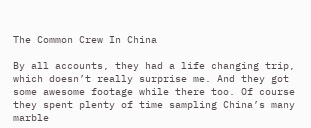The Common Crew In China

By all accounts, they had a life changing trip, which doesn’t really surprise me. And they got some awesome footage while there too. Of course they spent plenty of time sampling China’s many marble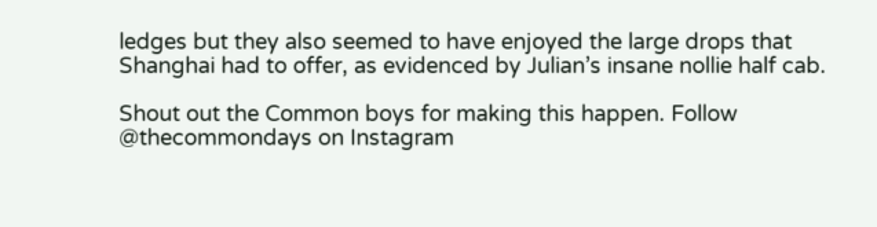ledges but they also seemed to have enjoyed the large drops that Shanghai had to offer, as evidenced by Julian’s insane nollie half cab.

Shout out the Common boys for making this happen. Follow @thecommondays on Instagram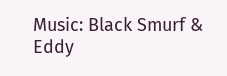Music: Black Smurf & Eddy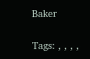Baker

Tags: , , , ,